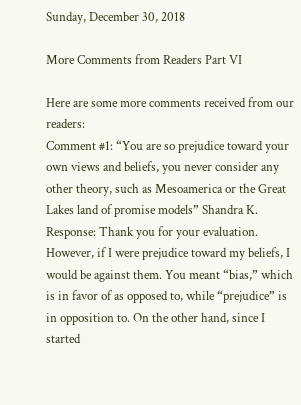Sunday, December 30, 2018

More Comments from Readers Part VI

Here are some more comments received from our readers:
Comment #1: “You are so prejudice toward your own views and beliefs, you never consider any other theory, such as Mesoamerica or the Great Lakes land of promise models” Shandra K.
Response: Thank you for your evaluation. However, if I were prejudice toward my beliefs, I would be against them. You meant “bias,” which is in favor of as opposed to, while “prejudice” is in opposition to. On the other hand, since I started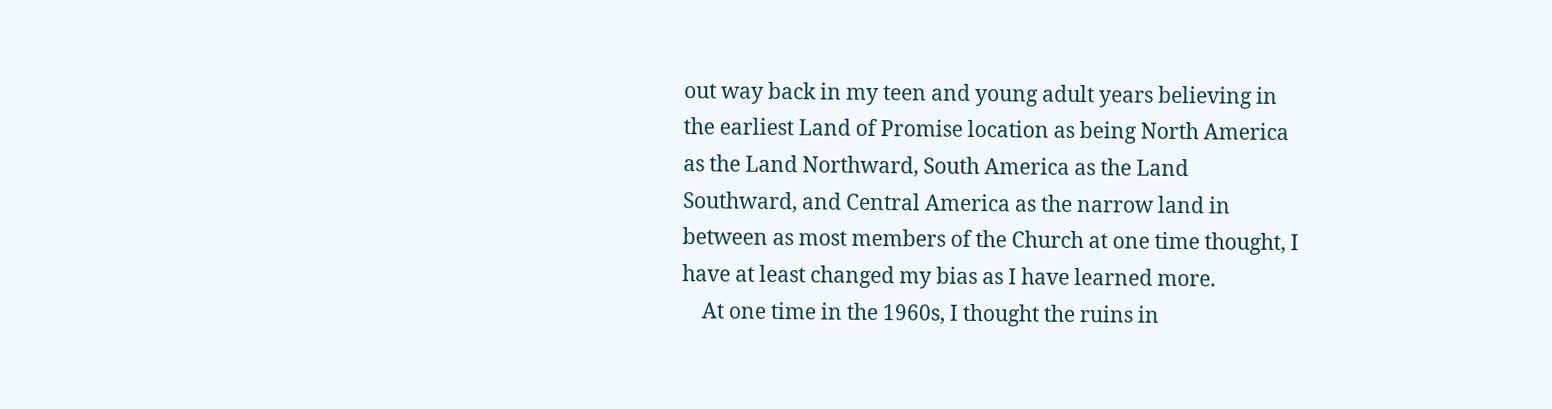out way back in my teen and young adult years believing in the earliest Land of Promise location as being North America as the Land Northward, South America as the Land Southward, and Central America as the narrow land in between as most members of the Church at one time thought, I have at least changed my bias as I have learned more.
    At one time in the 1960s, I thought the ruins in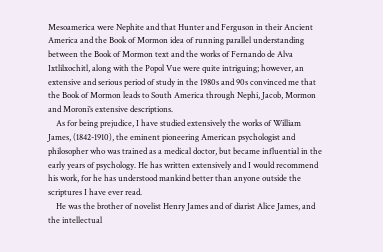Mesoamerica were Nephite and that Hunter and Ferguson in their Ancient America and the Book of Mormon idea of running parallel understanding between the Book of Mormon text and the works of Fernando de Alva Ixtlilxochitl, along with the Popol Vue were quite intriguing; however, an extensive and serious period of study in the 1980s and 90s convinced me that the Book of Mormon leads to South America through Nephi, Jacob, Mormon and Moroni’s extensive descriptions.
    As for being prejudice, I have studied extensively the works of William James, (1842-1910), the eminent pioneering American psychologist and philosopher who was trained as a medical doctor, but became influential in the early years of psychology. He has written extensively and I would recommend his work, for he has understood mankind better than anyone outside the scriptures I have ever read.
    He was the brother of novelist Henry James and of diarist Alice James, and the intellectual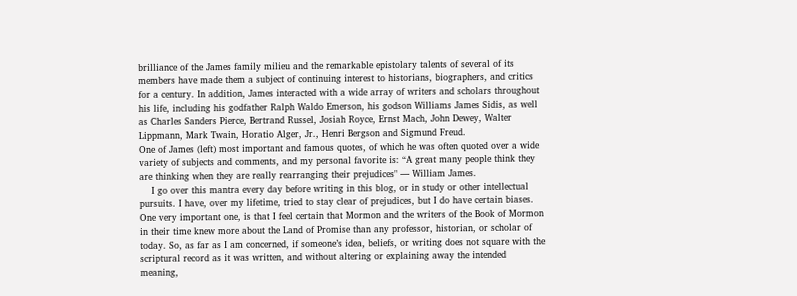brilliance of the James family milieu and the remarkable epistolary talents of several of its members have made them a subject of continuing interest to historians, biographers, and critics for a century. In addition, James interacted with a wide array of writers and scholars throughout his life, including his godfather Ralph Waldo Emerson, his godson Williams James Sidis, as well as Charles Sanders Pierce, Bertrand Russel, Josiah Royce, Ernst Mach, John Dewey, Walter Lippmann, Mark Twain, Horatio Alger, Jr., Henri Bergson and Sigmund Freud.
One of James (left) most important and famous quotes, of which he was often quoted over a wide variety of subjects and comments, and my personal favorite is: “A great many people think they are thinking when they are really rearranging their prejudices" — William James.
    I go over this mantra every day before writing in this blog, or in study or other intellectual pursuits. I have, over my lifetime, tried to stay clear of prejudices, but I do have certain biases. One very important one, is that I feel certain that Mormon and the writers of the Book of Mormon in their time knew more about the Land of Promise than any professor, historian, or scholar of today. So, as far as I am concerned, if someone’s idea, beliefs, or writing does not square with the scriptural record as it was written, and without altering or explaining away the intended meaning,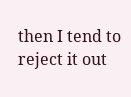then I tend to reject it out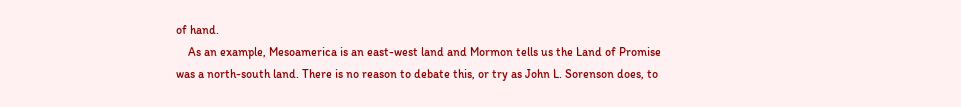of hand.
    As an example, Mesoamerica is an east-west land and Mormon tells us the Land of Promise was a north-south land. There is no reason to debate this, or try as John L. Sorenson does, to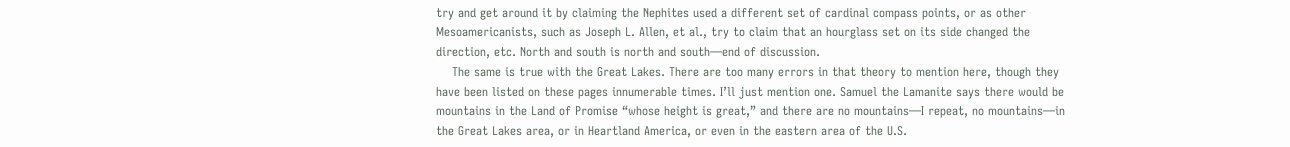try and get around it by claiming the Nephites used a different set of cardinal compass points, or as other Mesoamericanists, such as Joseph L. Allen, et al., try to claim that an hourglass set on its side changed the direction, etc. North and south is north and south—end of discussion.
    The same is true with the Great Lakes. There are too many errors in that theory to mention here, though they have been listed on these pages innumerable times. I’ll just mention one. Samuel the Lamanite says there would be mountains in the Land of Promise “whose height is great,” and there are no mountains—I repeat, no mountains—in the Great Lakes area, or in Heartland America, or even in the eastern area of the U.S.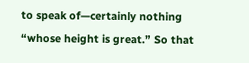to speak of—certainly nothing “whose height is great.” So that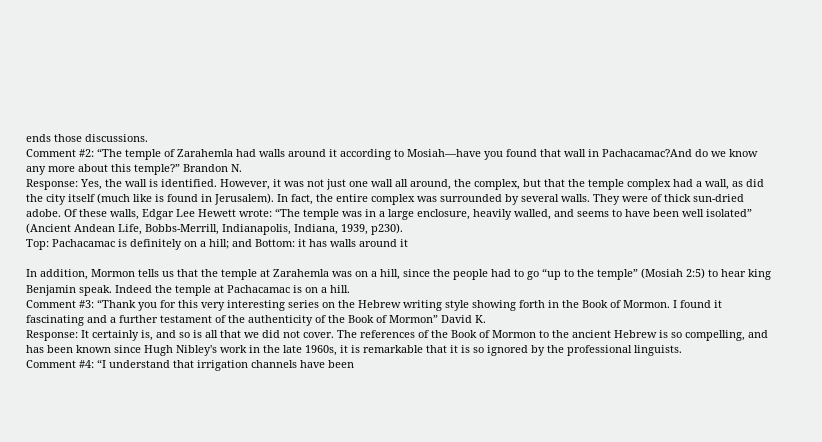ends those discussions.
Comment #2: “The temple of Zarahemla had walls around it according to Mosiah—have you found that wall in Pachacamac?And do we know any more about this temple?” Brandon N.
Response: Yes, the wall is identified. However, it was not just one wall all around, the complex, but that the temple complex had a wall, as did the city itself (much like is found in Jerusalem). In fact, the entire complex was surrounded by several walls. They were of thick sun-dried adobe. Of these walls, Edgar Lee Hewett wrote: “The temple was in a large enclosure, heavily walled, and seems to have been well isolated” (Ancient Andean Life, Bobbs-Merrill, Indianapolis, Indiana, 1939, p230).
Top: Pachacamac is definitely on a hill; and Bottom: it has walls around it

In addition, Mormon tells us that the temple at Zarahemla was on a hill, since the people had to go “up to the temple” (Mosiah 2:5) to hear king Benjamin speak. Indeed the temple at Pachacamac is on a hill.
Comment #3: “Thank you for this very interesting series on the Hebrew writing style showing forth in the Book of Mormon. I found it fascinating and a further testament of the authenticity of the Book of Mormon” David K.
Response: It certainly is, and so is all that we did not cover. The references of the Book of Mormon to the ancient Hebrew is so compelling, and has been known since Hugh Nibley's work in the late 1960s, it is remarkable that it is so ignored by the professional linguists.
Comment #4: “I understand that irrigation channels have been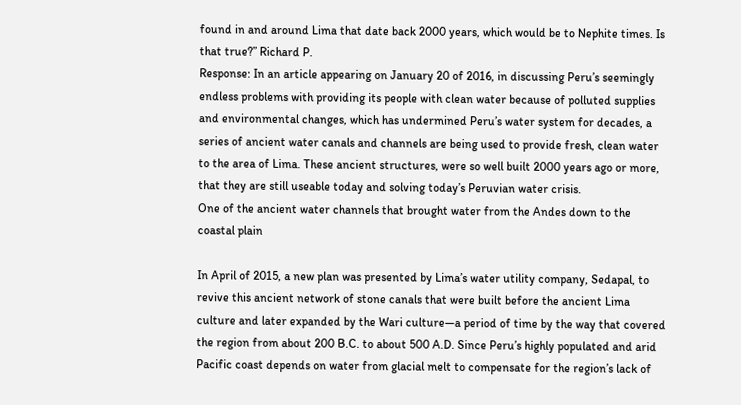found in and around Lima that date back 2000 years, which would be to Nephite times. Is that true?” Richard P.
Response: In an article appearing on January 20 of 2016, in discussing Peru’s seemingly endless problems with providing its people with clean water because of polluted supplies and environmental changes, which has undermined Peru’s water system for decades, a series of ancient water canals and channels are being used to provide fresh, clean water to the area of Lima. These ancient structures, were so well built 2000 years ago or more, that they are still useable today and solving today’s Peruvian water crisis.
One of the ancient water channels that brought water from the Andes down to the coastal plain

In April of 2015, a new plan was presented by Lima’s water utility company, Sedapal, to revive this ancient network of stone canals that were built before the ancient Lima culture and later expanded by the Wari culture—a period of time by the way that covered the region from about 200 B.C. to about 500 A.D. Since Peru’s highly populated and arid Pacific coast depends on water from glacial melt to compensate for the region’s lack of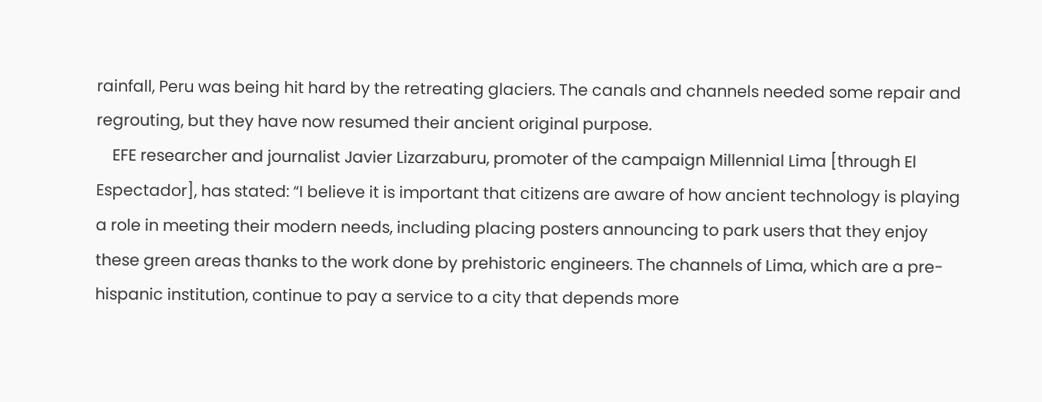rainfall, Peru was being hit hard by the retreating glaciers. The canals and channels needed some repair and regrouting, but they have now resumed their ancient original purpose.
    EFE researcher and journalist Javier Lizarzaburu, promoter of the campaign Millennial Lima [through El Espectador], has stated: “I believe it is important that citizens are aware of how ancient technology is playing a role in meeting their modern needs, including placing posters announcing to park users that they enjoy these green areas thanks to the work done by prehistoric engineers. The channels of Lima, which are a pre-hispanic institution, continue to pay a service to a city that depends more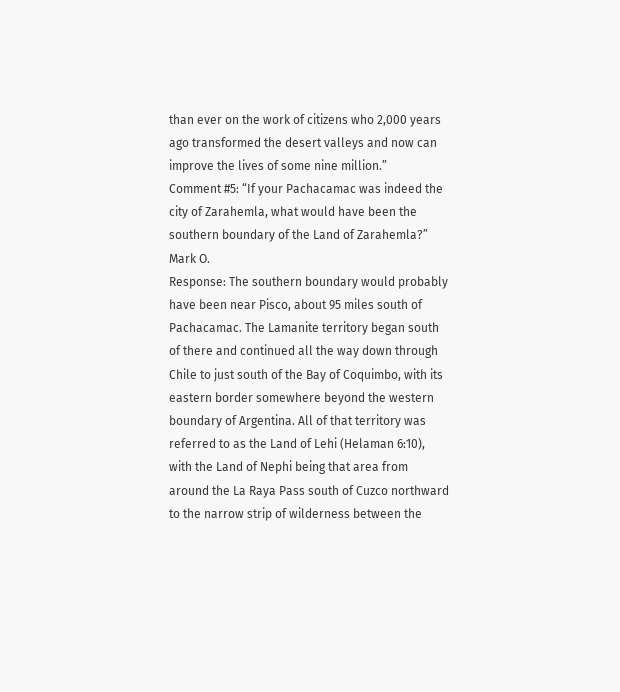than ever on the work of citizens who 2,000 years ago transformed the desert valleys and now can improve the lives of some nine million.”
Comment #5: “If your Pachacamac was indeed the city of Zarahemla, what would have been the southern boundary of the Land of Zarahemla?” Mark O.
Response: The southern boundary would probably have been near Pisco, about 95 miles south of Pachacamac. The Lamanite territory began south of there and continued all the way down through Chile to just south of the Bay of Coquimbo, with its eastern border somewhere beyond the western boundary of Argentina. All of that territory was referred to as the Land of Lehi (Helaman 6:10), with the Land of Nephi being that area from around the La Raya Pass south of Cuzco northward to the narrow strip of wilderness between the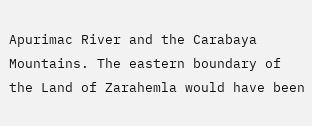Apurimac River and the Carabaya Mountains. The eastern boundary of the Land of Zarahemla would have been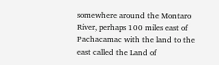somewhere around the Montaro River, perhaps 100 miles east of Pachacamac with the land to the east called the Land of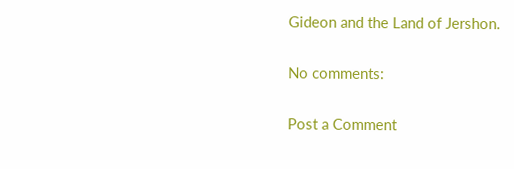Gideon and the Land of Jershon.

No comments:

Post a Comment